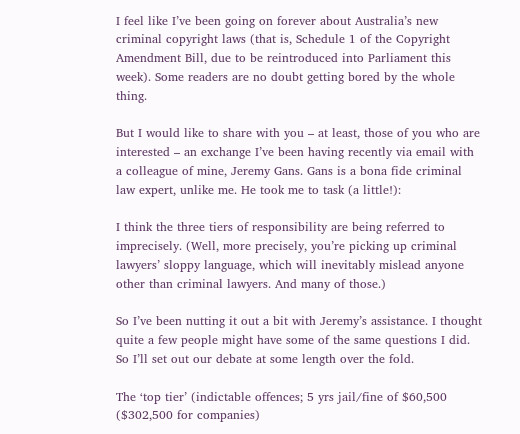I feel like I’ve been going on forever about Australia’s new criminal copyright laws (that is, Schedule 1 of the Copyright Amendment Bill, due to be reintroduced into Parliament this week). Some readers are no doubt getting bored by the whole thing.

But I would like to share with you – at least, those of you who are interested – an exchange I’ve been having recently via email with a colleague of mine, Jeremy Gans. Gans is a bona fide criminal law expert, unlike me. He took me to task (a little!):

I think the three tiers of responsibility are being referred to imprecisely. (Well, more precisely, you’re picking up criminal lawyers’ sloppy language, which will inevitably mislead anyone other than criminal lawyers. And many of those.)

So I’ve been nutting it out a bit with Jeremy’s assistance. I thought quite a few people might have some of the same questions I did. So I’ll set out our debate at some length over the fold.

The ‘top tier’ (indictable offences; 5 yrs jail/fine of $60,500 ($302,500 for companies)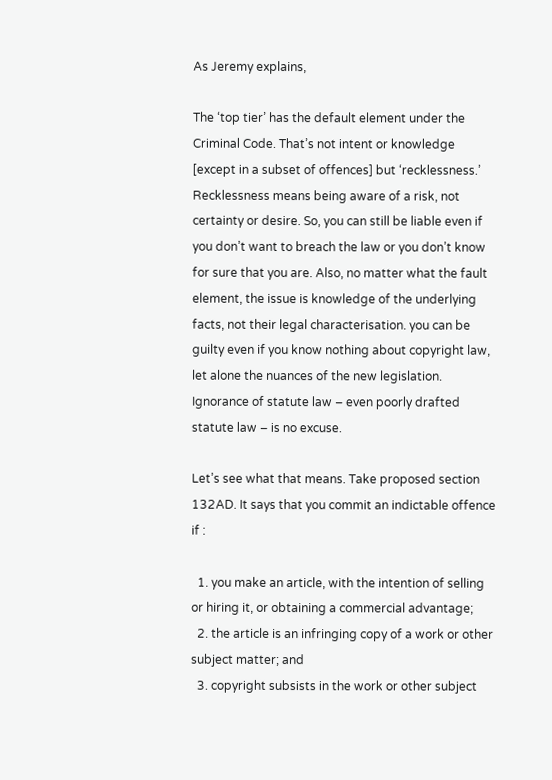As Jeremy explains,

The ‘top tier’ has the default element under the Criminal Code. That’s not intent or knowledge [except in a subset of offences] but ‘recklessness.’ Recklessness means being aware of a risk, not certainty or desire. So, you can still be liable even if you don’t want to breach the law or you don’t know for sure that you are. Also, no matter what the fault element, the issue is knowledge of the underlying facts, not their legal characterisation. you can be guilty even if you know nothing about copyright law, let alone the nuances of the new legislation. Ignorance of statute law – even poorly drafted statute law – is no excuse.

Let’s see what that means. Take proposed section 132AD. It says that you commit an indictable offence if :

  1. you make an article, with the intention of selling or hiring it, or obtaining a commercial advantage;
  2. the article is an infringing copy of a work or other subject matter; and
  3. copyright subsists in the work or other subject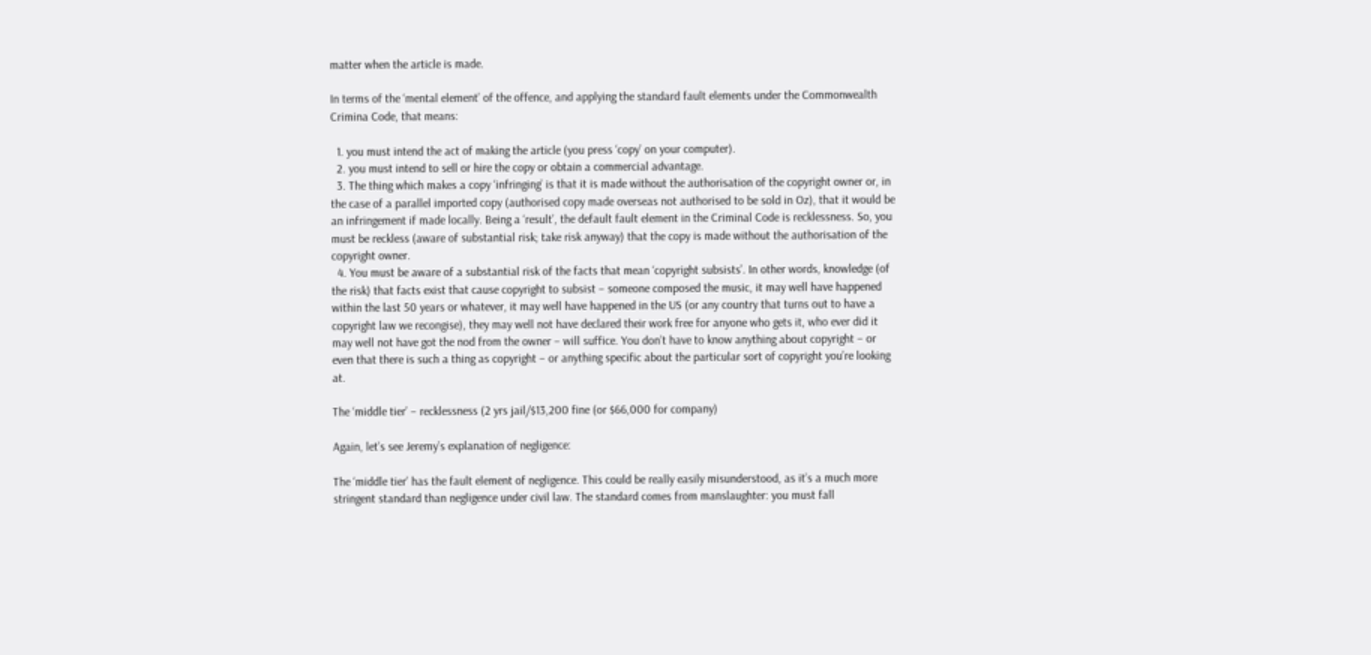matter when the article is made.

In terms of the ‘mental element’ of the offence, and applying the standard fault elements under the Commonwealth Crimina Code, that means:

  1. you must intend the act of making the article (you press ‘copy’ on your computer).
  2. you must intend to sell or hire the copy or obtain a commercial advantage.
  3. The thing which makes a copy ‘infringing’ is that it is made without the authorisation of the copyright owner or, in the case of a parallel imported copy (authorised copy made overseas not authorised to be sold in Oz), that it would be an infringement if made locally. Being a ‘result’, the default fault element in the Criminal Code is recklessness. So, you must be reckless (aware of substantial risk; take risk anyway) that the copy is made without the authorisation of the copyright owner.
  4. You must be aware of a substantial risk of the facts that mean ‘copyright subsists’. In other words, knowledge (of the risk) that facts exist that cause copyright to subsist – someone composed the music, it may well have happened within the last 50 years or whatever, it may well have happened in the US (or any country that turns out to have a copyright law we recongise), they may well not have declared their work free for anyone who gets it, who ever did it may well not have got the nod from the owner – will suffice. You don’t have to know anything about copyright – or even that there is such a thing as copyright – or anything specific about the particular sort of copyright you’re looking at.

The ‘middle tier’ – recklessness (2 yrs jail/$13,200 fine (or $66,000 for company)

Again, let’s see Jeremy’s explanation of negligence:

The ‘middle tier’ has the fault element of negligence. This could be really easily misunderstood, as it’s a much more stringent standard than negligence under civil law. The standard comes from manslaughter: you must fall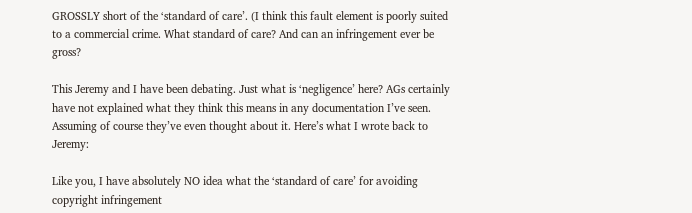GROSSLY short of the ‘standard of care’. (I think this fault element is poorly suited to a commercial crime. What standard of care? And can an infringement ever be gross?

This Jeremy and I have been debating. Just what is ‘negligence’ here? AGs certainly have not explained what they think this means in any documentation I’ve seen. Assuming of course they’ve even thought about it. Here’s what I wrote back to Jeremy:

Like you, I have absolutely NO idea what the ‘standard of care’ for avoiding copyright infringement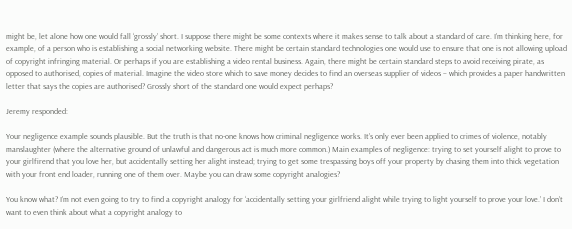might be, let alone how one would fall ‘grossly’ short. I suppose there might be some contexts where it makes sense to talk about a standard of care. I’m thinking here, for example, of a person who is establishing a social networking website. There might be certain standard technologies one would use to ensure that one is not allowing upload of copyright infringing material. Or perhaps if you are establishing a video rental business. Again, there might be certain standard steps to avoid receiving pirate, as opposed to authorised, copies of material. Imagine the video store which to save money decides to find an overseas supplier of videos – which provides a paper handwritten letter that says the copies are authorised? Grossly short of the standard one would expect perhaps?

Jeremy responded:

Your negligence example sounds plausible. But the truth is that no-one knows how criminal negligence works. It’s only ever been applied to crimes of violence, notably manslaughter (where the alternative ground of unlawful and dangerous act is much more common.) Main examples of negligence: trying to set yourself alight to prove to your girlfirend that you love her, but accidentally setting her alight instead; trying to get some trespassing boys off your property by chasing them into thick vegetation with your front end loader, running one of them over. Maybe you can draw some copyright analogies?

You know what? I’m not even going to try to find a copyright analogy for ‘accidentally setting your girlfriend alight while trying to light yourself to prove your love.’ I don’t want to even think about what a copyright analogy to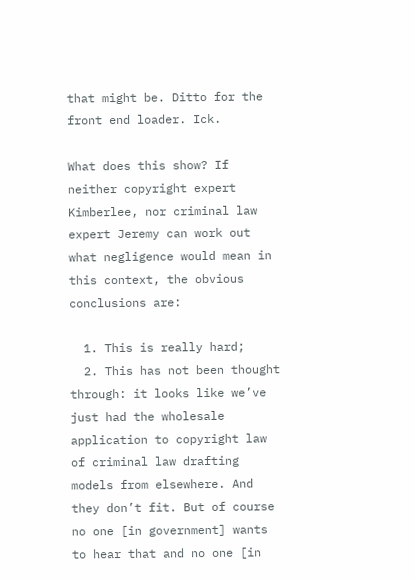that might be. Ditto for the front end loader. Ick.

What does this show? If neither copyright expert Kimberlee, nor criminal law expert Jeremy can work out what negligence would mean in this context, the obvious conclusions are:

  1. This is really hard;
  2. This has not been thought through: it looks like we’ve just had the wholesale application to copyright law of criminal law drafting models from elsewhere. And they don’t fit. But of course no one [in government] wants to hear that and no one [in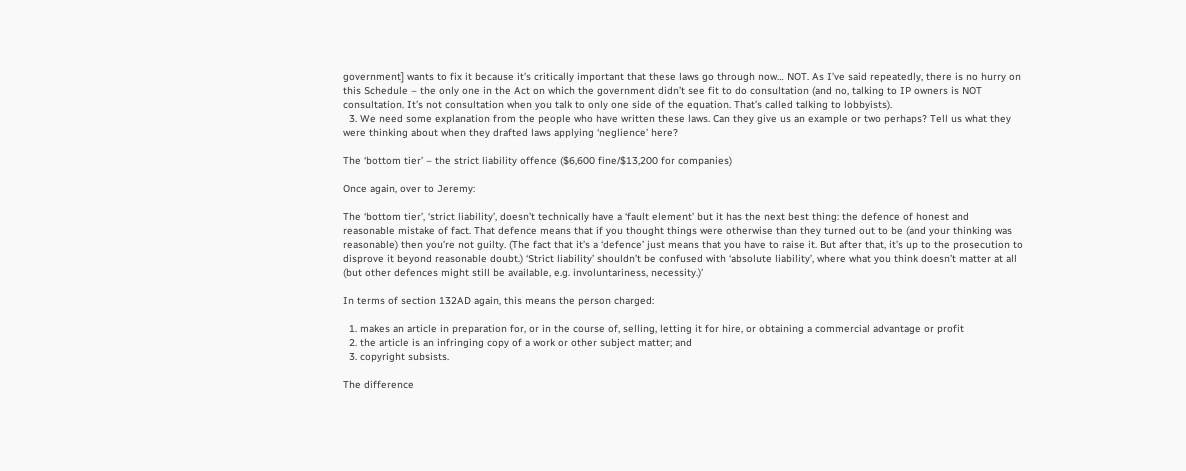government] wants to fix it because it’s critically important that these laws go through now… NOT. As I’ve said repeatedly, there is no hurry on this Schedule – the only one in the Act on which the government didn’t see fit to do consultation (and no, talking to IP owners is NOT consultation. It’s not consultation when you talk to only one side of the equation. That’s called talking to lobbyists).
  3. We need some explanation from the people who have written these laws. Can they give us an example or two perhaps? Tell us what they were thinking about when they drafted laws applying ‘neglience’ here?

The ‘bottom tier’ – the strict liability offence ($6,600 fine/$13,200 for companies)

Once again, over to Jeremy:

The ‘bottom tier’, ‘strict liability’, doesn’t technically have a ‘fault element’ but it has the next best thing: the defence of honest and reasonable mistake of fact. That defence means that if you thought things were otherwise than they turned out to be (and your thinking was reasonable) then you’re not guilty. (The fact that it’s a ‘defence’ just means that you have to raise it. But after that, it’s up to the prosecution to disprove it beyond reasonable doubt.) ‘Strict liability’ shouldn’t be confused with ‘absolute liability’, where what you think doesn’t matter at all (but other defences might still be available, e.g. involuntariness, necessity.)’

In terms of section 132AD again, this means the person charged:

  1. makes an article in preparation for, or in the course of, selling, letting it for hire, or obtaining a commercial advantage or profit
  2. the article is an infringing copy of a work or other subject matter; and
  3. copyright subsists.

The difference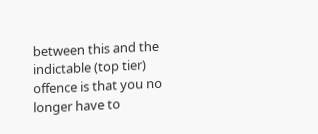between this and the indictable (top tier) offence is that you no longer have to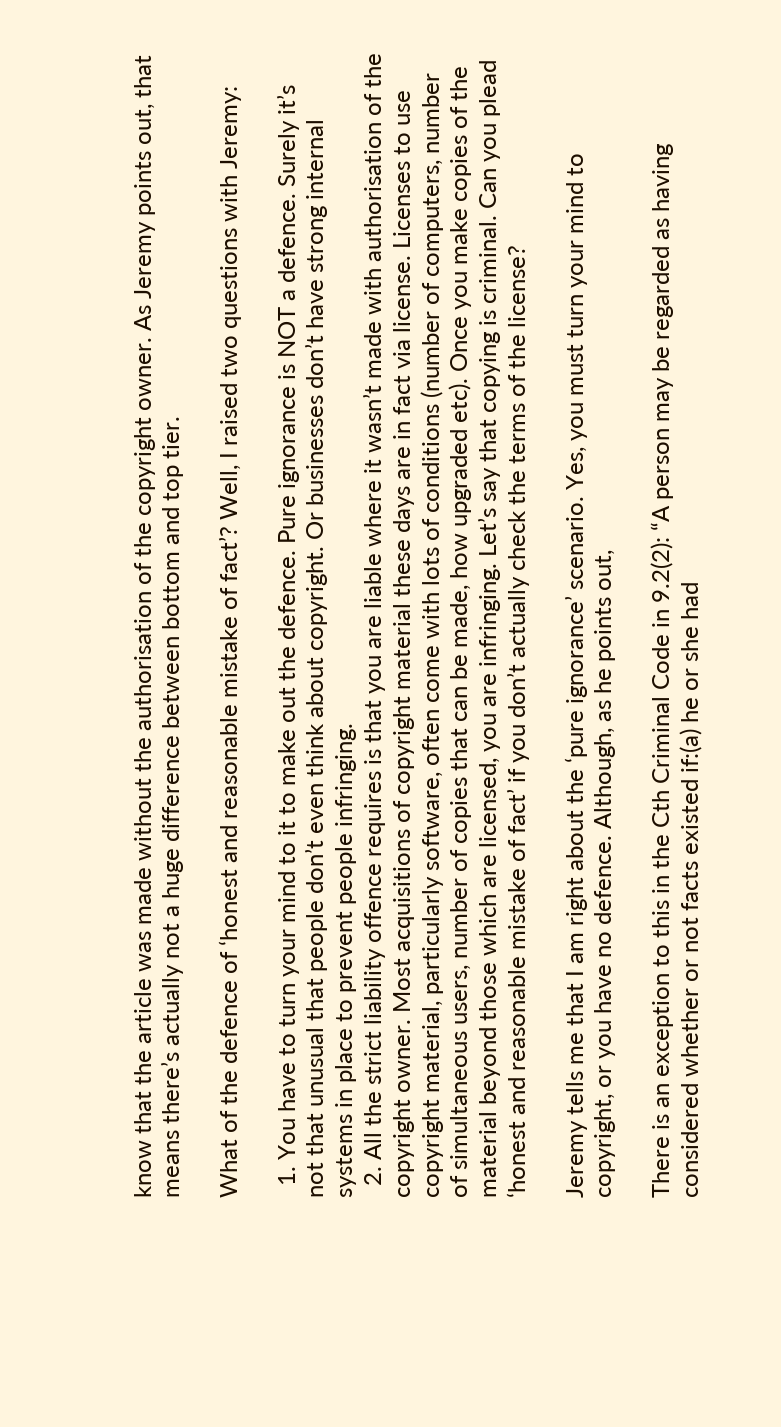know that the article was made without the authorisation of the copyright owner. As Jeremy points out, that means there’s actually not a huge difference between bottom and top tier.

What of the defence of ‘honest and reasonable mistake of fact’? Well, I raised two questions with Jeremy:

  1. You have to turn your mind to it to make out the defence. Pure ignorance is NOT a defence. Surely it’s not that unusual that people don’t even think about copyright. Or businesses don’t have strong internal systems in place to prevent people infringing.
  2. All the strict liability offence requires is that you are liable where it wasn’t made with authorisation of the copyright owner. Most acquisitions of copyright material these days are in fact via license. Licenses to use copyright material, particularly software, often come with lots of conditions (number of computers, number of simultaneous users, number of copies that can be made, how upgraded etc). Once you make copies of the material beyond those which are licensed, you are infringing. Let’s say that copying is criminal. Can you plead ‘honest and reasonable mistake of fact’ if you don’t actually check the terms of the license?

Jeremy tells me that I am right about the ‘pure ignorance’ scenario. Yes, you must turn your mind to copyright, or you have no defence. Although, as he points out,

There is an exception to this in the Cth Criminal Code in 9.2(2): “A person may be regarded as having considered whether or not facts existed if:(a) he or she had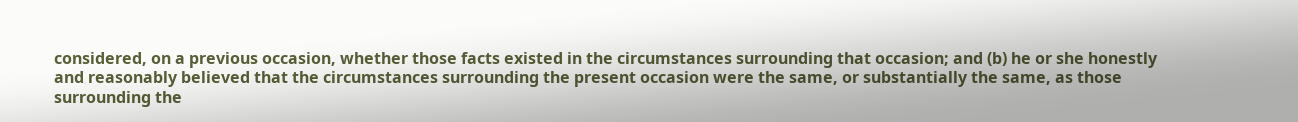considered, on a previous occasion, whether those facts existed in the circumstances surrounding that occasion; and (b) he or she honestly and reasonably believed that the circumstances surrounding the present occasion were the same, or substantially the same, as those surrounding the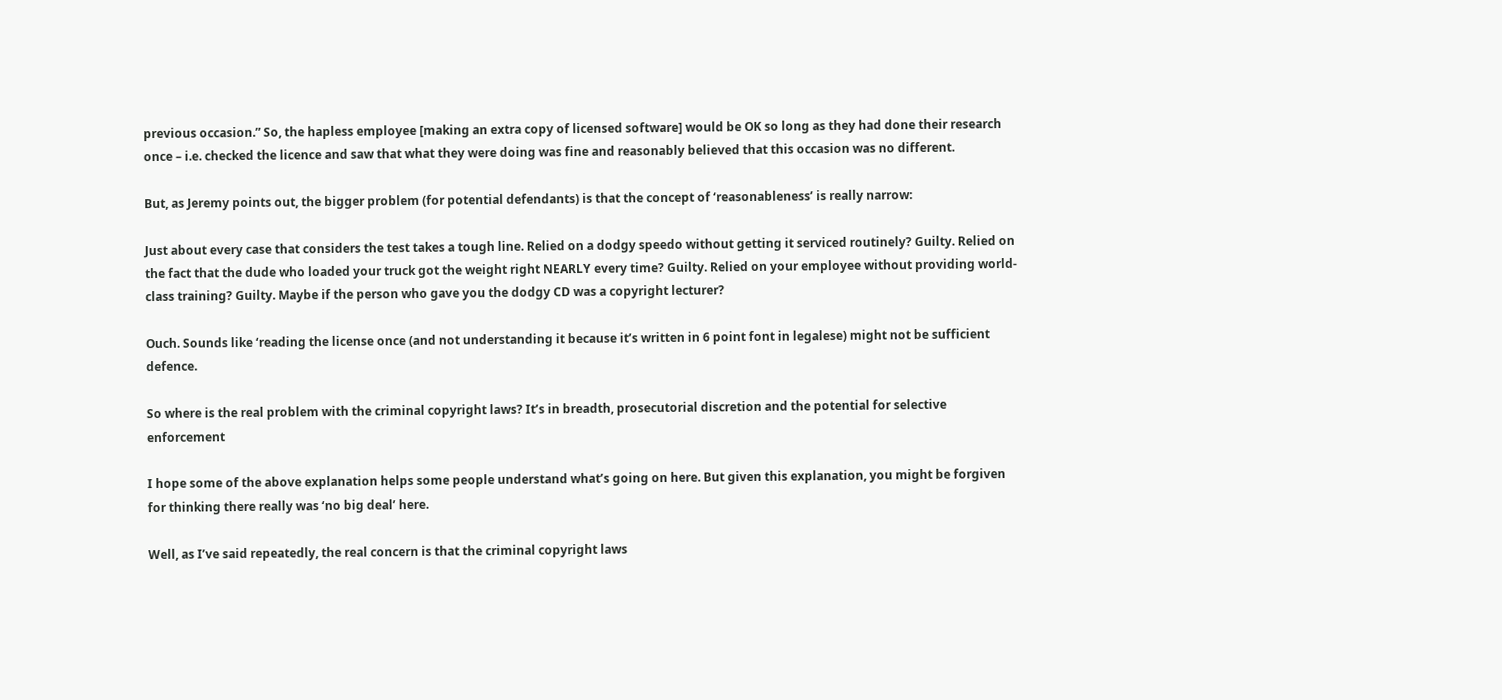previous occasion.” So, the hapless employee [making an extra copy of licensed software] would be OK so long as they had done their research once – i.e. checked the licence and saw that what they were doing was fine and reasonably believed that this occasion was no different.

But, as Jeremy points out, the bigger problem (for potential defendants) is that the concept of ‘reasonableness’ is really narrow:

Just about every case that considers the test takes a tough line. Relied on a dodgy speedo without getting it serviced routinely? Guilty. Relied on the fact that the dude who loaded your truck got the weight right NEARLY every time? Guilty. Relied on your employee without providing world-class training? Guilty. Maybe if the person who gave you the dodgy CD was a copyright lecturer?

Ouch. Sounds like ‘reading the license once (and not understanding it because it’s written in 6 point font in legalese) might not be sufficient defence.

So where is the real problem with the criminal copyright laws? It’s in breadth, prosecutorial discretion and the potential for selective enforcement

I hope some of the above explanation helps some people understand what’s going on here. But given this explanation, you might be forgiven for thinking there really was ‘no big deal’ here.

Well, as I’ve said repeatedly, the real concern is that the criminal copyright laws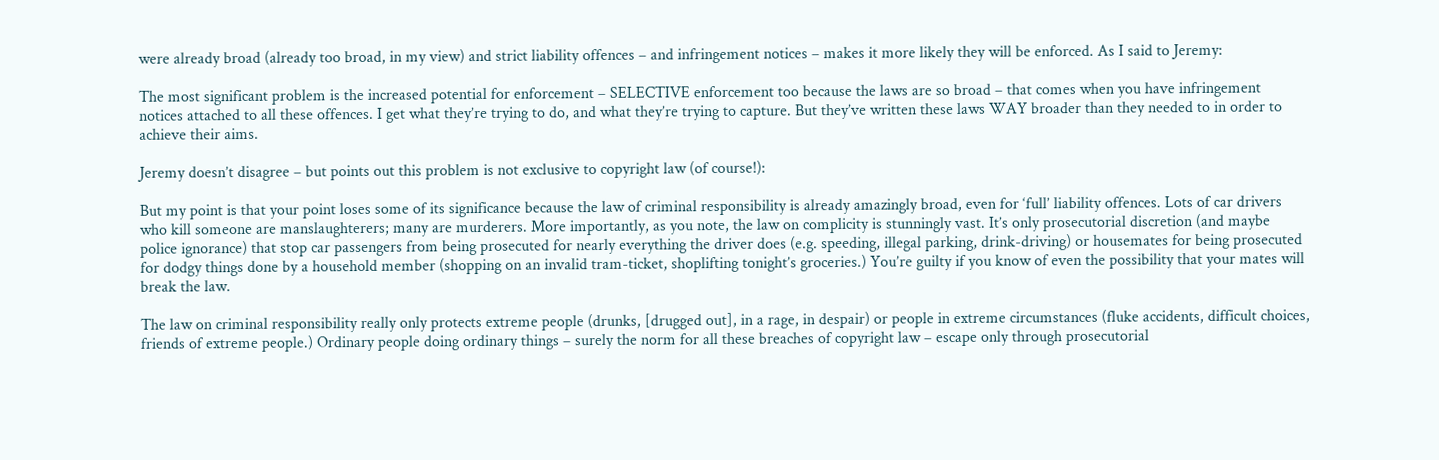were already broad (already too broad, in my view) and strict liability offences – and infringement notices – makes it more likely they will be enforced. As I said to Jeremy:

The most significant problem is the increased potential for enforcement – SELECTIVE enforcement too because the laws are so broad – that comes when you have infringement notices attached to all these offences. I get what they’re trying to do, and what they’re trying to capture. But they’ve written these laws WAY broader than they needed to in order to achieve their aims.

Jeremy doesn’t disagree – but points out this problem is not exclusive to copyright law (of course!):

But my point is that your point loses some of its significance because the law of criminal responsibility is already amazingly broad, even for ‘full’ liability offences. Lots of car drivers who kill someone are manslaughterers; many are murderers. More importantly, as you note, the law on complicity is stunningly vast. It’s only prosecutorial discretion (and maybe police ignorance) that stop car passengers from being prosecuted for nearly everything the driver does (e.g. speeding, illegal parking, drink-driving) or housemates for being prosecuted for dodgy things done by a household member (shopping on an invalid tram-ticket, shoplifting tonight’s groceries.) You’re guilty if you know of even the possibility that your mates will break the law.

The law on criminal responsibility really only protects extreme people (drunks, [drugged out], in a rage, in despair) or people in extreme circumstances (fluke accidents, difficult choices, friends of extreme people.) Ordinary people doing ordinary things – surely the norm for all these breaches of copyright law – escape only through prosecutorial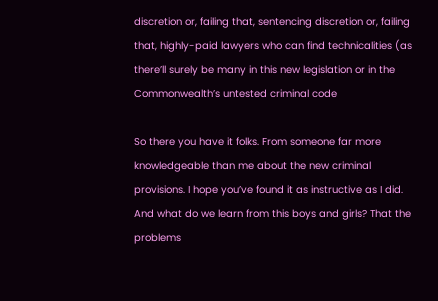discretion or, failing that, sentencing discretion or, failing that, highly-paid lawyers who can find technicalities (as there’ll surely be many in this new legislation or in the Commonwealth’s untested criminal code

So there you have it folks. From someone far more knowledgeable than me about the new criminal provisions. I hope you’ve found it as instructive as I did. And what do we learn from this boys and girls? That the problems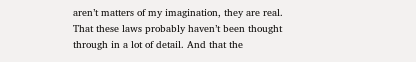aren’t matters of my imagination, they are real. That these laws probably haven’t been thought through in a lot of detail. And that the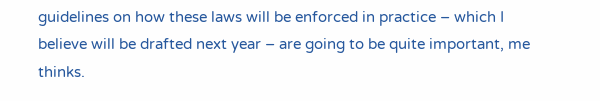guidelines on how these laws will be enforced in practice – which I believe will be drafted next year – are going to be quite important, me thinks.